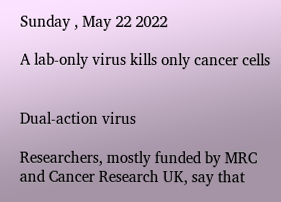Sunday , May 22 2022

A lab-only virus kills only cancer cells


Dual-action virus

Researchers, mostly funded by MRC and Cancer Research UK, say that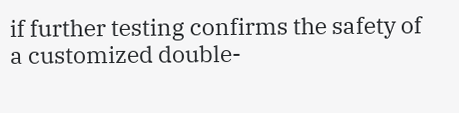if further testing confirms the safety of a customized double-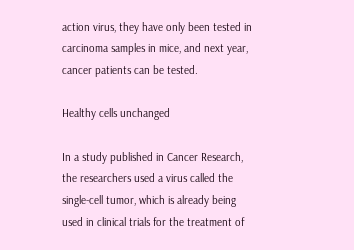action virus, they have only been tested in carcinoma samples in mice, and next year, cancer patients can be tested.

Healthy cells unchanged

In a study published in Cancer Research, the researchers used a virus called the single-cell tumor, which is already being used in clinical trials for the treatment of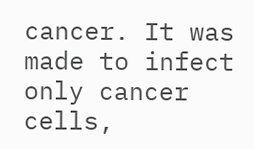cancer. It was made to infect only cancer cells,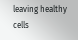leaving healthy cells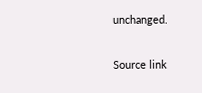unchanged.

Source link